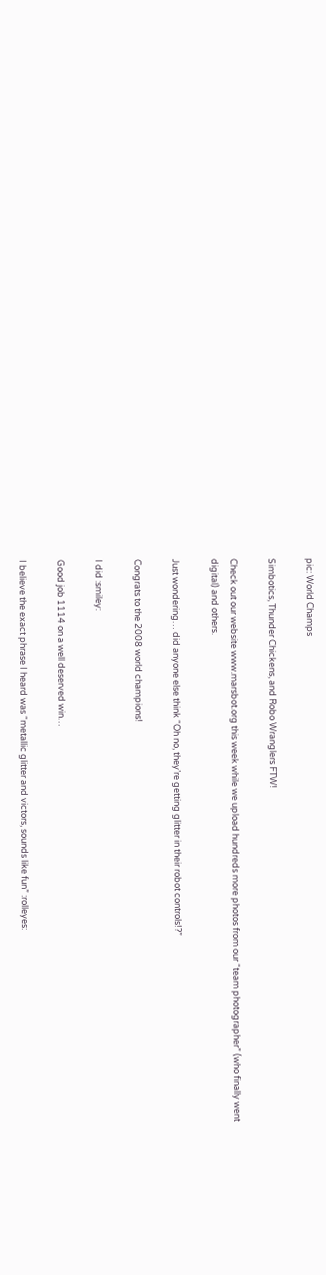pic: World Champs

Simbotics, Thunder Chickens, and Robo Wranglers FTW!

Check out our website www.marsbot.org this week while we upload hundreds more photos from our “team photographer” (who finally went digital) and others.

Just wondering… did anyone else think “Oh no, they’re getting glitter in their robot controls!?”

Congrats to the 2008 world champions!

I did :smiley:

Good job 1114 on a well deserved win…

I believe the exact phrase I heard was “metallic glitter and victors, sounds like fun” :rolleyes: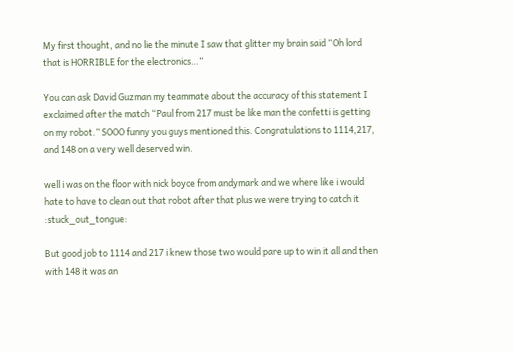My first thought, and no lie the minute I saw that glitter my brain said “Oh lord that is HORRIBLE for the electronics…”

You can ask David Guzman my teammate about the accuracy of this statement I exclaimed after the match “Paul from 217 must be like man the confetti is getting on my robot.” SOOO funny you guys mentioned this. Congratulations to 1114,217, and 148 on a very well deserved win.

well i was on the floor with nick boyce from andymark and we where like i would hate to have to clean out that robot after that plus we were trying to catch it :stuck_out_tongue:

But good job to 1114 and 217 i knew those two would pare up to win it all and then with 148 it was an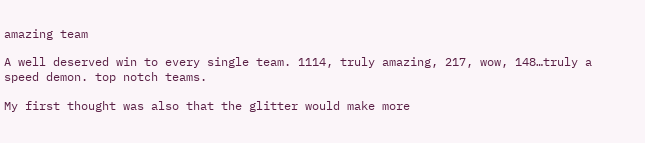amazing team

A well deserved win to every single team. 1114, truly amazing, 217, wow, 148…truly a speed demon. top notch teams.

My first thought was also that the glitter would make more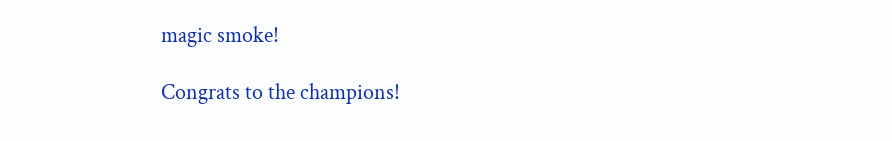magic smoke!

Congrats to the champions!